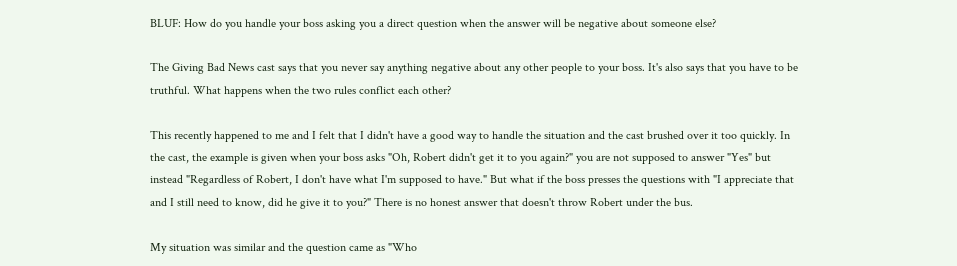BLUF: How do you handle your boss asking you a direct question when the answer will be negative about someone else?

The Giving Bad News cast says that you never say anything negative about any other people to your boss. It's also says that you have to be truthful. What happens when the two rules conflict each other?

This recently happened to me and I felt that I didn't have a good way to handle the situation and the cast brushed over it too quickly. In the cast, the example is given when your boss asks "Oh, Robert didn't get it to you again?" you are not supposed to answer "Yes" but instead "Regardless of Robert, I don't have what I'm supposed to have." But what if the boss presses the questions with "I appreciate that and I still need to know, did he give it to you?" There is no honest answer that doesn't throw Robert under the bus.

My situation was similar and the question came as "Who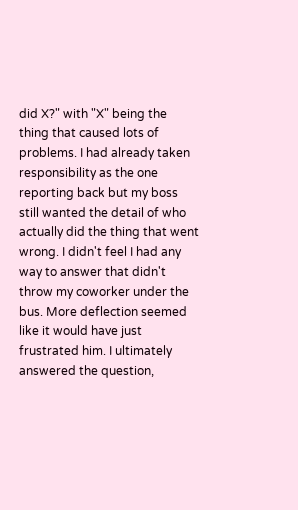did X?" with "X" being the thing that caused lots of problems. I had already taken responsibility as the one reporting back but my boss still wanted the detail of who actually did the thing that went wrong. I didn't feel I had any way to answer that didn't throw my coworker under the bus. More deflection seemed like it would have just frustrated him. I ultimately answered the question,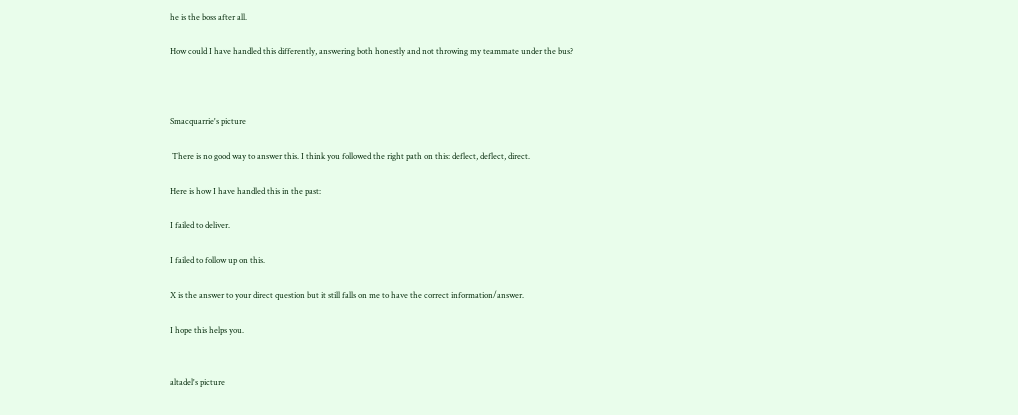he is the boss after all.

How could I have handled this differently, answering both honestly and not throwing my teammate under the bus?



Smacquarrie's picture

 There is no good way to answer this. I think you followed the right path on this: deflect, deflect, direct.

Here is how I have handled this in the past:

I failed to deliver.

I failed to follow up on this.

X is the answer to your direct question but it still falls on me to have the correct information/answer.

I hope this helps you.


altadel's picture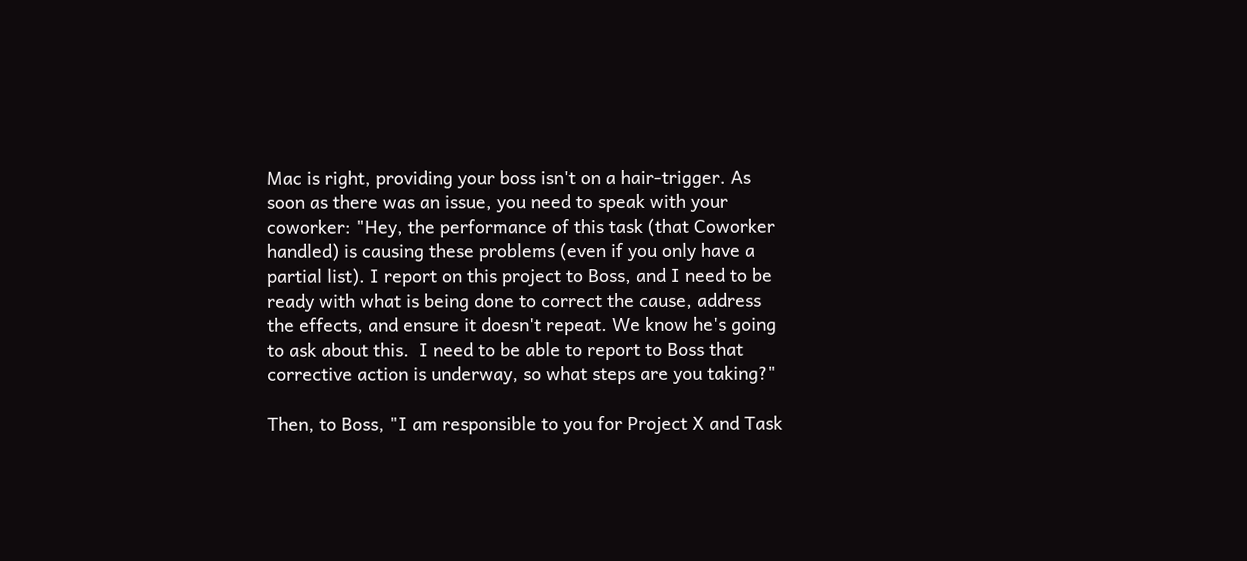Mac is right, providing your boss isn't on a hair-trigger. As soon as there was an issue, you need to speak with your coworker: "Hey, the performance of this task (that Coworker handled) is causing these problems (even if you only have a partial list). I report on this project to Boss, and I need to be ready with what is being done to correct the cause, address the effects, and ensure it doesn't repeat. We know he's going to ask about this.  I need to be able to report to Boss that corrective action is underway, so what steps are you taking?"

Then, to Boss, "I am responsible to you for Project X and Task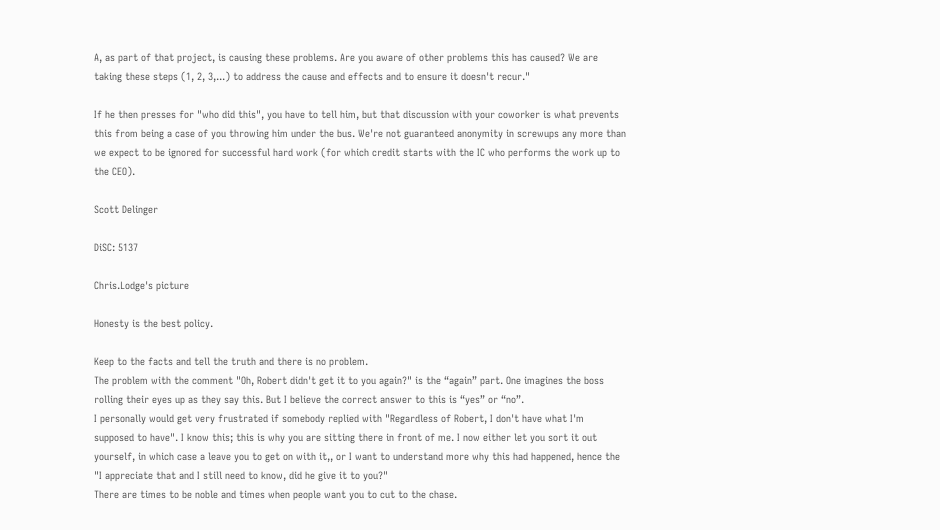A, as part of that project, is causing these problems. Are you aware of other problems this has caused? We are taking these steps (1, 2, 3,...) to address the cause and effects and to ensure it doesn't recur."

If he then presses for "who did this", you have to tell him, but that discussion with your coworker is what prevents this from being a case of you throwing him under the bus. We're not guaranteed anonymity in screwups any more than we expect to be ignored for successful hard work (for which credit starts with the IC who performs the work up to the CEO).

Scott Delinger

DiSC: 5137

Chris.Lodge's picture

Honesty is the best policy.

Keep to the facts and tell the truth and there is no problem.
The problem with the comment "Oh, Robert didn't get it to you again?" is the “again” part. One imagines the boss rolling their eyes up as they say this. But I believe the correct answer to this is “yes” or “no”.
I personally would get very frustrated if somebody replied with "Regardless of Robert, I don't have what I'm supposed to have". I know this; this is why you are sitting there in front of me. I now either let you sort it out yourself, in which case a leave you to get on with it,, or I want to understand more why this had happened, hence the "I appreciate that and I still need to know, did he give it to you?"
There are times to be noble and times when people want you to cut to the chase.